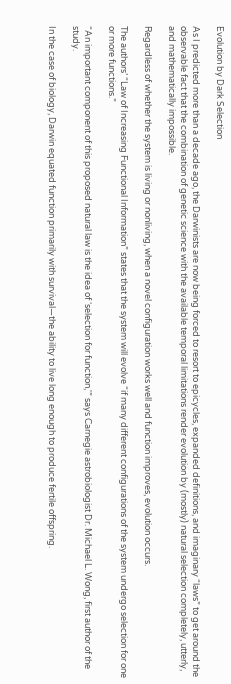Evolution by Dark Selection

As I predicted more than a decade ago, the Darwinists are now being forced to resort to epicycles, expanded definitions, and imaginary “laws” to get around the observable fact that the combination of genetic science with the available temporal limitations render evolution by (mostly) natural selection completely, utterly, and mathematically impossible.

Regardless of whether the system is living or nonliving, when a novel configuration works well and function improves, evolution occurs.

The authors’ “Law of Increasing Functional Information” states that the system will evolve “if many different configurations of the system undergo selection for one or more functions.”

“An important component of this proposed natural law is the idea of ‘selection for function,'” says Carnegie astrobiologist Dr. Michael L. Wong, first author of the study.

In the case of biology, Darwin equated function primarily with survival—the ability to live long enough to produce fertile offspring.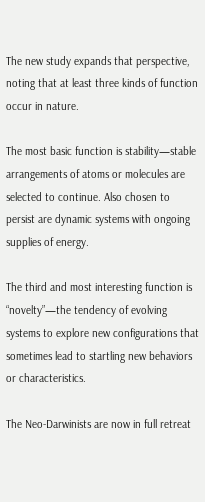The new study expands that perspective, noting that at least three kinds of function occur in nature.

The most basic function is stability—stable arrangements of atoms or molecules are selected to continue. Also chosen to persist are dynamic systems with ongoing supplies of energy.

The third and most interesting function is “novelty”—the tendency of evolving systems to explore new configurations that sometimes lead to startling new behaviors or characteristics.

The Neo-Darwinists are now in full retreat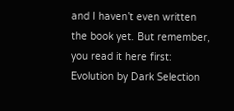and I haven’t even written the book yet. But remember, you read it here first: Evolution by Dark Selection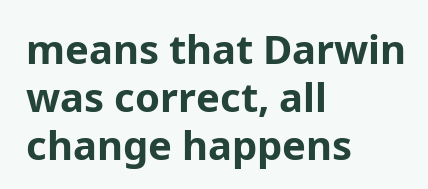means that Darwin was correct, all change happens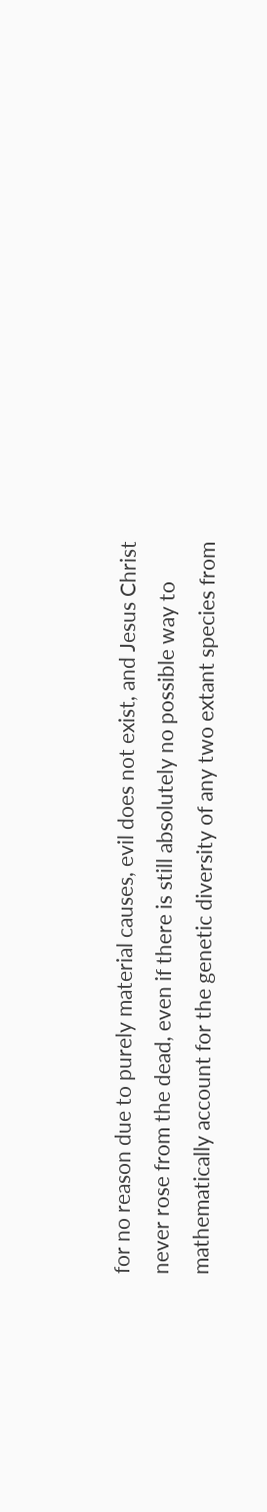for no reason due to purely material causes, evil does not exist, and Jesus Christ never rose from the dead, even if there is still absolutely no possible way to mathematically account for the genetic diversity of any two extant species from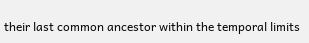their last common ancestor within the temporal limits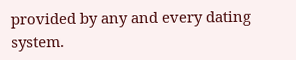provided by any and every dating system.